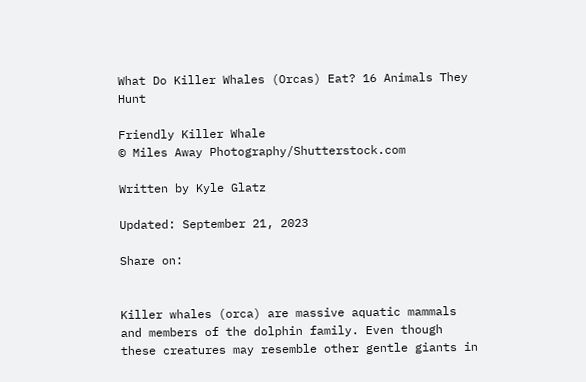What Do Killer Whales (Orcas) Eat? 16 Animals They Hunt

Friendly Killer Whale
© Miles Away Photography/Shutterstock.com

Written by Kyle Glatz

Updated: September 21, 2023

Share on:


Killer whales (orca) are massive aquatic mammals and members of the dolphin family. Even though these creatures may resemble other gentle giants in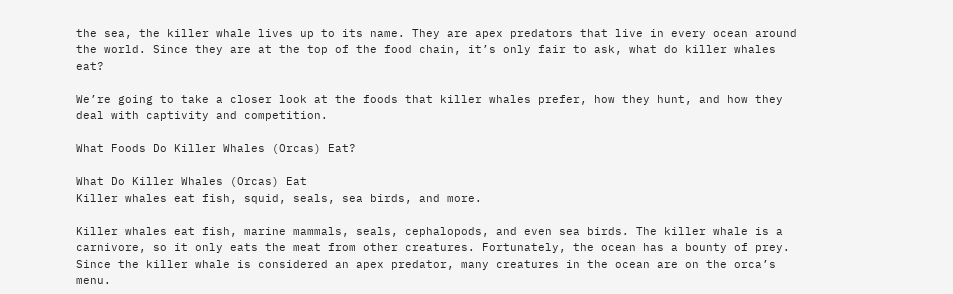the sea, the killer whale lives up to its name. They are apex predators that live in every ocean around the world. Since they are at the top of the food chain, it’s only fair to ask, what do killer whales eat?

We’re going to take a closer look at the foods that killer whales prefer, how they hunt, and how they deal with captivity and competition.

What Foods Do Killer Whales (Orcas) Eat?

What Do Killer Whales (Orcas) Eat
Killer whales eat fish, squid, seals, sea birds, and more.

Killer whales eat fish, marine mammals, seals, cephalopods, and even sea birds. The killer whale is a carnivore, so it only eats the meat from other creatures. Fortunately, the ocean has a bounty of prey. Since the killer whale is considered an apex predator, many creatures in the ocean are on the orca’s menu.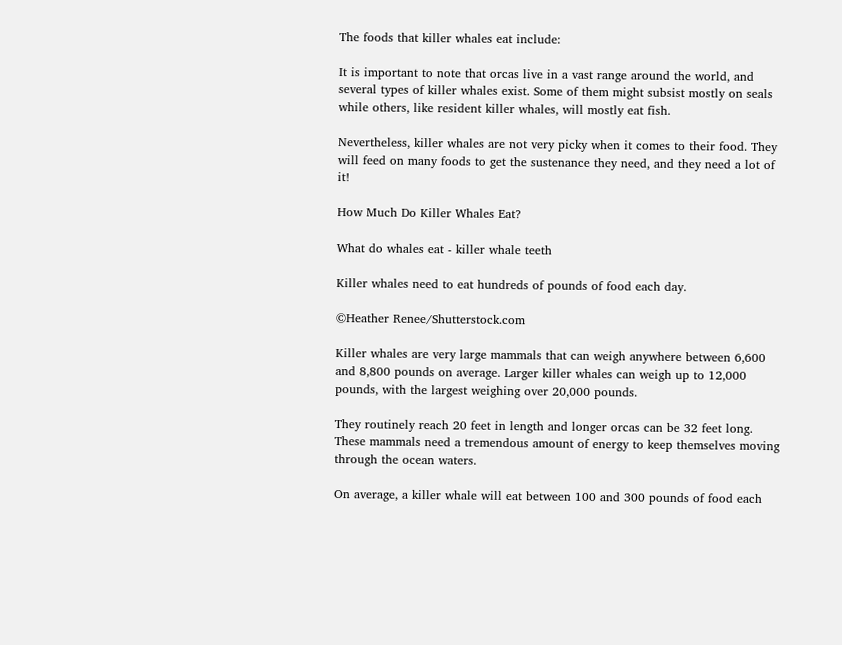The foods that killer whales eat include:

It is important to note that orcas live in a vast range around the world, and several types of killer whales exist. Some of them might subsist mostly on seals while others, like resident killer whales, will mostly eat fish.

Nevertheless, killer whales are not very picky when it comes to their food. They will feed on many foods to get the sustenance they need, and they need a lot of it!

How Much Do Killer Whales Eat?

What do whales eat - killer whale teeth

Killer whales need to eat hundreds of pounds of food each day.

©Heather Renee/Shutterstock.com

Killer whales are very large mammals that can weigh anywhere between 6,600 and 8,800 pounds on average. Larger killer whales can weigh up to 12,000 pounds, with the largest weighing over 20,000 pounds.

They routinely reach 20 feet in length and longer orcas can be 32 feet long. These mammals need a tremendous amount of energy to keep themselves moving through the ocean waters.

On average, a killer whale will eat between 100 and 300 pounds of food each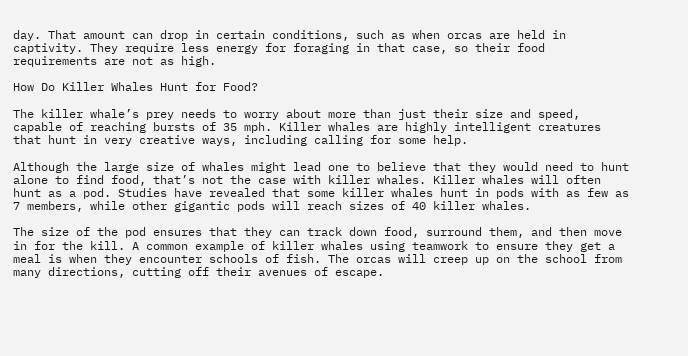day. That amount can drop in certain conditions, such as when orcas are held in captivity. They require less energy for foraging in that case, so their food requirements are not as high.

How Do Killer Whales Hunt for Food?

The killer whale’s prey needs to worry about more than just their size and speed, capable of reaching bursts of 35 mph. Killer whales are highly intelligent creatures that hunt in very creative ways, including calling for some help.

Although the large size of whales might lead one to believe that they would need to hunt alone to find food, that’s not the case with killer whales. Killer whales will often hunt as a pod. Studies have revealed that some killer whales hunt in pods with as few as 7 members, while other gigantic pods will reach sizes of 40 killer whales.

The size of the pod ensures that they can track down food, surround them, and then move in for the kill. A common example of killer whales using teamwork to ensure they get a meal is when they encounter schools of fish. The orcas will creep up on the school from many directions, cutting off their avenues of escape.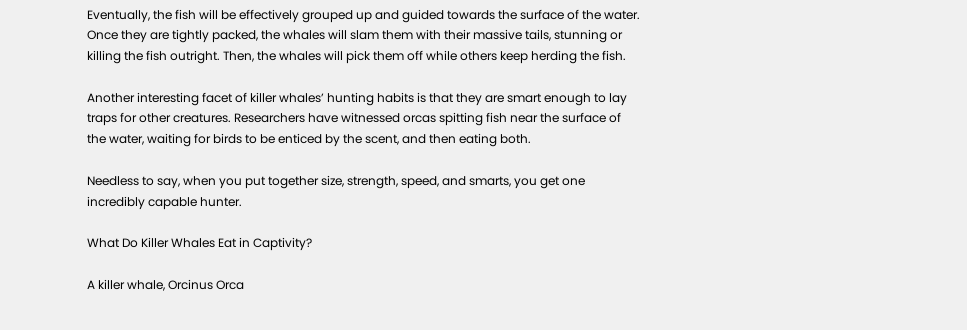Eventually, the fish will be effectively grouped up and guided towards the surface of the water. Once they are tightly packed, the whales will slam them with their massive tails, stunning or killing the fish outright. Then, the whales will pick them off while others keep herding the fish.

Another interesting facet of killer whales’ hunting habits is that they are smart enough to lay traps for other creatures. Researchers have witnessed orcas spitting fish near the surface of the water, waiting for birds to be enticed by the scent, and then eating both.

Needless to say, when you put together size, strength, speed, and smarts, you get one incredibly capable hunter.

What Do Killer Whales Eat in Captivity?

A killer whale, Orcinus Orca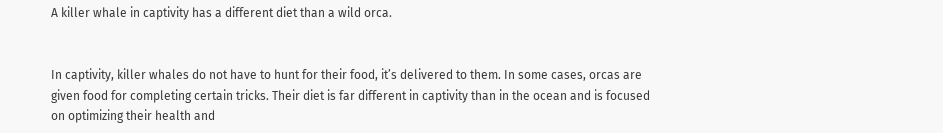A killer whale in captivity has a different diet than a wild orca.


In captivity, killer whales do not have to hunt for their food, it’s delivered to them. In some cases, orcas are given food for completing certain tricks. Their diet is far different in captivity than in the ocean and is focused on optimizing their health and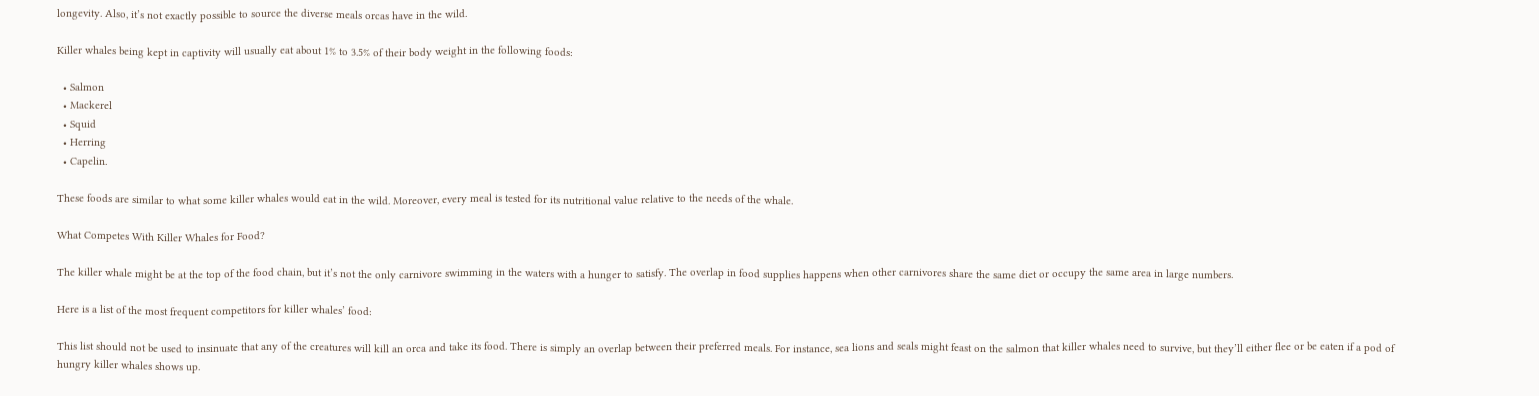longevity. Also, it’s not exactly possible to source the diverse meals orcas have in the wild.

Killer whales being kept in captivity will usually eat about 1% to 3.5% of their body weight in the following foods:

  • Salmon
  • Mackerel
  • Squid
  • Herring
  • Capelin.

These foods are similar to what some killer whales would eat in the wild. Moreover, every meal is tested for its nutritional value relative to the needs of the whale.

What Competes With Killer Whales for Food?

The killer whale might be at the top of the food chain, but it’s not the only carnivore swimming in the waters with a hunger to satisfy. The overlap in food supplies happens when other carnivores share the same diet or occupy the same area in large numbers.

Here is a list of the most frequent competitors for killer whales’ food:

This list should not be used to insinuate that any of the creatures will kill an orca and take its food. There is simply an overlap between their preferred meals. For instance, sea lions and seals might feast on the salmon that killer whales need to survive, but they’ll either flee or be eaten if a pod of hungry killer whales shows up.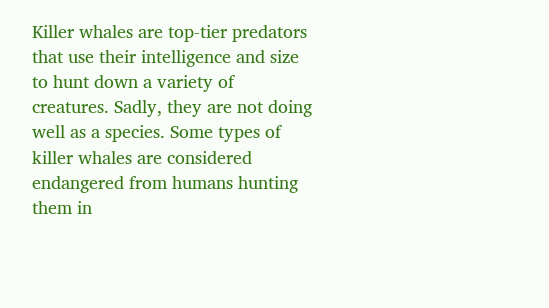Killer whales are top-tier predators that use their intelligence and size to hunt down a variety of creatures. Sadly, they are not doing well as a species. Some types of killer whales are considered endangered from humans hunting them in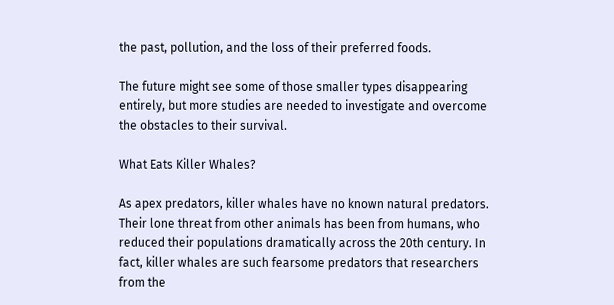the past, pollution, and the loss of their preferred foods.

The future might see some of those smaller types disappearing entirely, but more studies are needed to investigate and overcome the obstacles to their survival.

What Eats Killer Whales?

As apex predators, killer whales have no known natural predators. Their lone threat from other animals has been from humans, who reduced their populations dramatically across the 20th century. In fact, killer whales are such fearsome predators that researchers from the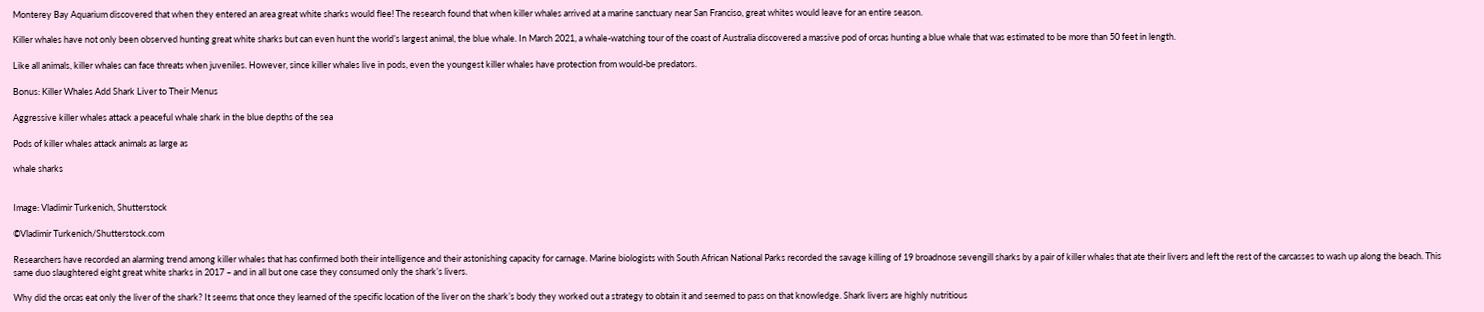Monterey Bay Aquarium discovered that when they entered an area great white sharks would flee! The research found that when killer whales arrived at a marine sanctuary near San Franciso, great whites would leave for an entire season.

Killer whales have not only been observed hunting great white sharks but can even hunt the world’s largest animal, the blue whale. In March 2021, a whale-watching tour of the coast of Australia discovered a massive pod of orcas hunting a blue whale that was estimated to be more than 50 feet in length.

Like all animals, killer whales can face threats when juveniles. However, since killer whales live in pods, even the youngest killer whales have protection from would-be predators.

Bonus: Killer Whales Add Shark Liver to Their Menus

Aggressive killer whales attack a peaceful whale shark in the blue depths of the sea

Pods of killer whales attack animals as large as

whale sharks


Image: Vladimir Turkenich, Shutterstock

©Vladimir Turkenich/Shutterstock.com

Researchers have recorded an alarming trend among killer whales that has confirmed both their intelligence and their astonishing capacity for carnage. Marine biologists with South African National Parks recorded the savage killing of 19 broadnose sevengill sharks by a pair of killer whales that ate their livers and left the rest of the carcasses to wash up along the beach. This same duo slaughtered eight great white sharks in 2017 – and in all but one case they consumed only the shark’s livers.

Why did the orcas eat only the liver of the shark? It seems that once they learned of the specific location of the liver on the shark’s body they worked out a strategy to obtain it and seemed to pass on that knowledge. Shark livers are highly nutritious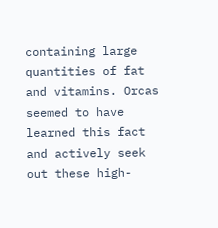containing large quantities of fat and vitamins. Orcas seemed to have learned this fact and actively seek out these high-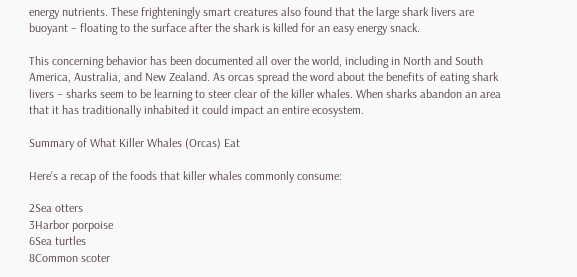energy nutrients. These frighteningly smart creatures also found that the large shark livers are buoyant – floating to the surface after the shark is killed for an easy energy snack.

This concerning behavior has been documented all over the world, including in North and South America, Australia, and New Zealand. As orcas spread the word about the benefits of eating shark livers – sharks seem to be learning to steer clear of the killer whales. When sharks abandon an area that it has traditionally inhabited it could impact an entire ecosystem.

Summary of What Killer Whales (Orcas) Eat

Here’s a recap of the foods that killer whales commonly consume:

2Sea otters
3Harbor porpoise
6Sea turtles
8Common scoter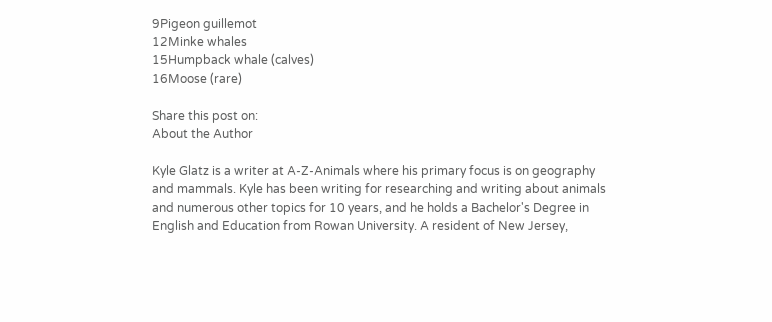9Pigeon guillemot
12Minke whales
15Humpback whale (calves)
16Moose (rare)

Share this post on:
About the Author

Kyle Glatz is a writer at A-Z-Animals where his primary focus is on geography and mammals. Kyle has been writing for researching and writing about animals and numerous other topics for 10 years, and he holds a Bachelor's Degree in English and Education from Rowan University. A resident of New Jersey,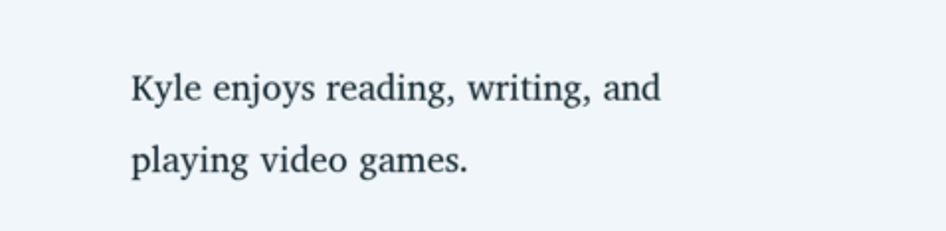Kyle enjoys reading, writing, and playing video games.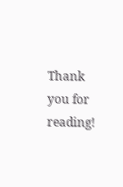Thank you for reading!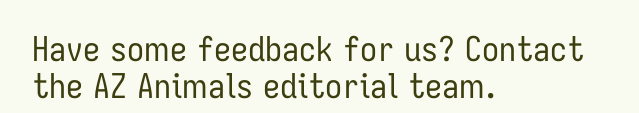Have some feedback for us? Contact the AZ Animals editorial team.